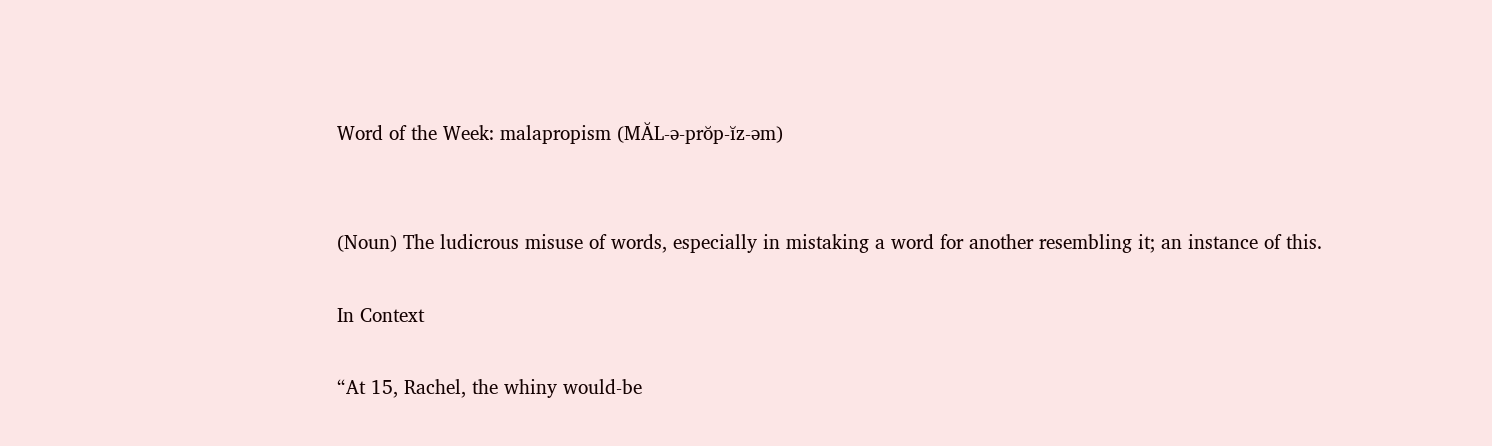Word of the Week: malapropism (MĂL-ə-prŏp-ĭz-əm)


(Noun) The ludicrous misuse of words, especially in mistaking a word for another resembling it; an instance of this.

In Context

“At 15, Rachel, the whiny would-be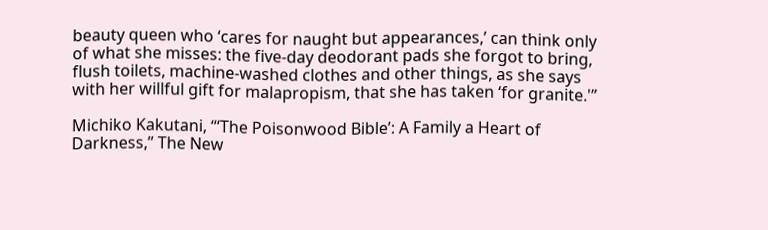beauty queen who ‘cares for naught but appearances,’ can think only of what she misses: the five-day deodorant pads she forgot to bring, flush toilets, machine-washed clothes and other things, as she says with her willful gift for malapropism, that she has taken ‘for granite.'”

Michiko Kakutani, “‘The Poisonwood Bible’: A Family a Heart of Darkness,” The New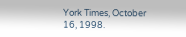York Times, October 16, 1998.